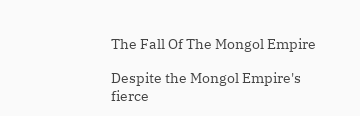The Fall Of The Mongol Empire

Despite the Mongol Empire's fierce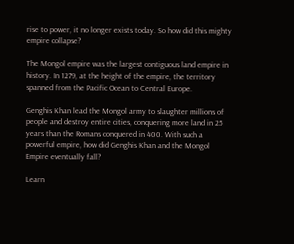rise to power, it no longer exists today. So how did this mighty empire collapse?

The Mongol empire was the largest contiguous land empire in history. In 1279, at the height of the empire, the territory spanned from the Pacific Ocean to Central Europe.

Genghis Khan lead the Mongol army to slaughter millions of people and destroy entire cities, conquering more land in 25 years than the Romans conquered in 400. With such a powerful empire, how did Genghis Khan and the Mongol Empire eventually fall?

Learn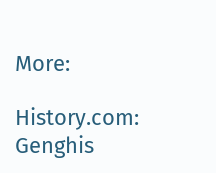More:

History.com: Genghis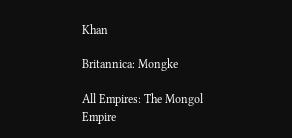Khan

Britannica: Mongke

All Empires: The Mongol Empire